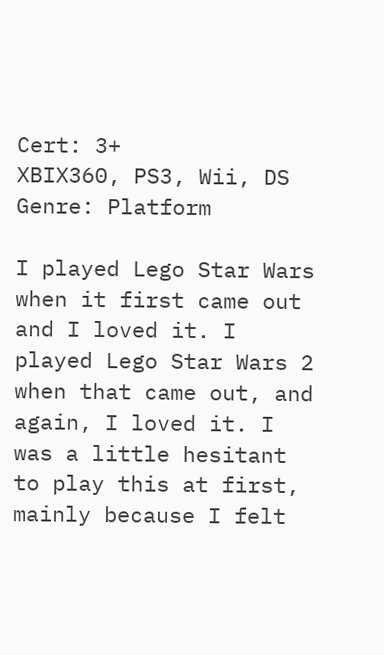Cert: 3+
XBIX360, PS3, Wii, DS
Genre: Platform

I played Lego Star Wars when it first came out and I loved it. I played Lego Star Wars 2 when that came out, and again, I loved it. I was a little hesitant to play this at first, mainly because I felt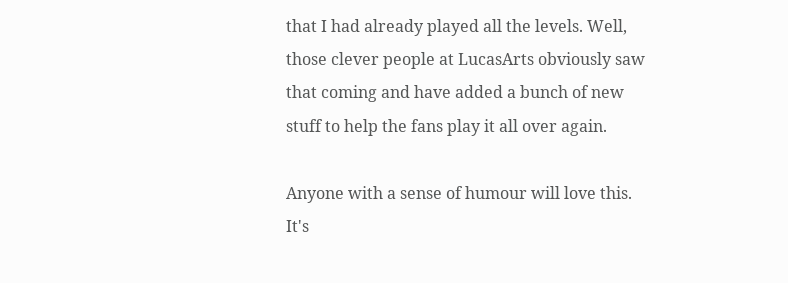that I had already played all the levels. Well, those clever people at LucasArts obviously saw that coming and have added a bunch of new stuff to help the fans play it all over again.

Anyone with a sense of humour will love this. It's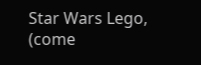Star Wars Lego, (come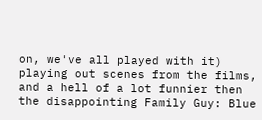on, we've all played with it) playing out scenes from the films, and a hell of a lot funnier then the disappointing Family Guy: Blue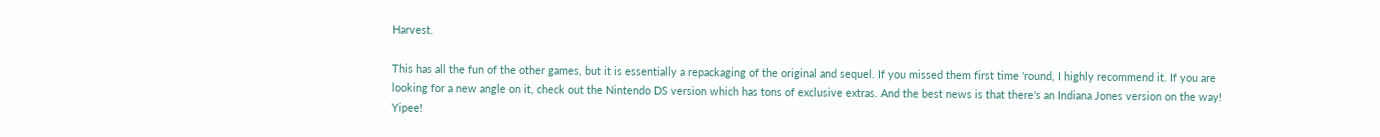Harvest.

This has all the fun of the other games, but it is essentially a repackaging of the original and sequel. If you missed them first time 'round, I highly recommend it. If you are looking for a new angle on it, check out the Nintendo DS version which has tons of exclusive extras. And the best news is that there's an Indiana Jones version on the way! Yipee!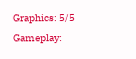Graphics: 5/5
Gameplay: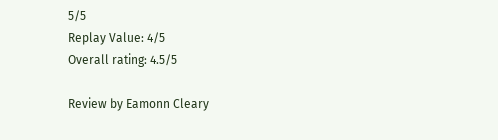5/5
Replay Value: 4/5
Overall rating: 4.5/5

Review by Eamonn Cleary